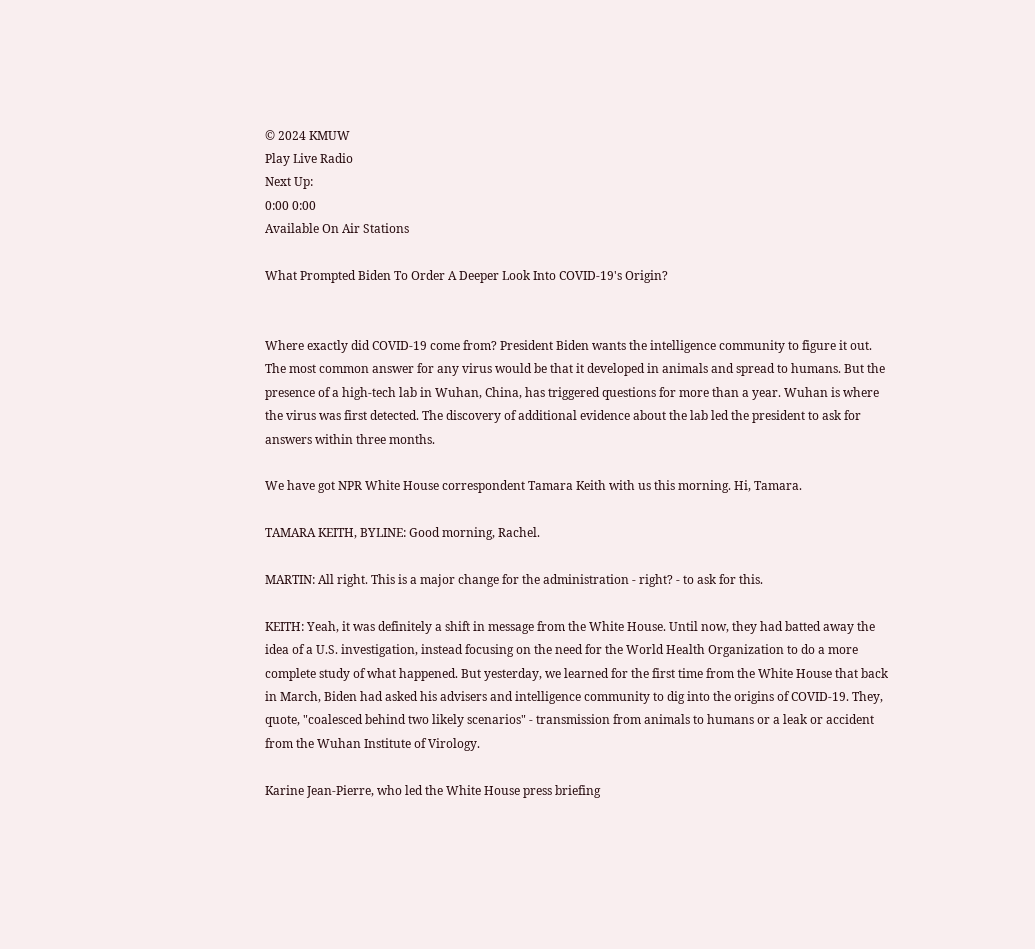© 2024 KMUW
Play Live Radio
Next Up:
0:00 0:00
Available On Air Stations

What Prompted Biden To Order A Deeper Look Into COVID-19's Origin?


Where exactly did COVID-19 come from? President Biden wants the intelligence community to figure it out. The most common answer for any virus would be that it developed in animals and spread to humans. But the presence of a high-tech lab in Wuhan, China, has triggered questions for more than a year. Wuhan is where the virus was first detected. The discovery of additional evidence about the lab led the president to ask for answers within three months.

We have got NPR White House correspondent Tamara Keith with us this morning. Hi, Tamara.

TAMARA KEITH, BYLINE: Good morning, Rachel.

MARTIN: All right. This is a major change for the administration - right? - to ask for this.

KEITH: Yeah, it was definitely a shift in message from the White House. Until now, they had batted away the idea of a U.S. investigation, instead focusing on the need for the World Health Organization to do a more complete study of what happened. But yesterday, we learned for the first time from the White House that back in March, Biden had asked his advisers and intelligence community to dig into the origins of COVID-19. They, quote, "coalesced behind two likely scenarios" - transmission from animals to humans or a leak or accident from the Wuhan Institute of Virology.

Karine Jean-Pierre, who led the White House press briefing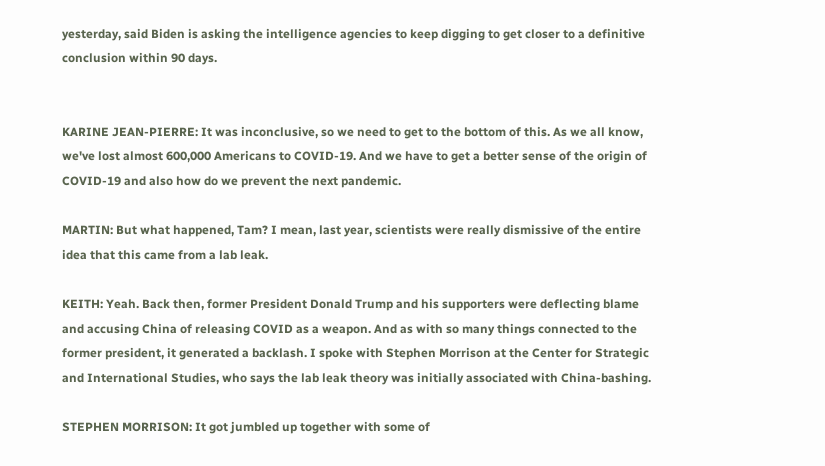yesterday, said Biden is asking the intelligence agencies to keep digging to get closer to a definitive conclusion within 90 days.


KARINE JEAN-PIERRE: It was inconclusive, so we need to get to the bottom of this. As we all know, we've lost almost 600,000 Americans to COVID-19. And we have to get a better sense of the origin of COVID-19 and also how do we prevent the next pandemic.

MARTIN: But what happened, Tam? I mean, last year, scientists were really dismissive of the entire idea that this came from a lab leak.

KEITH: Yeah. Back then, former President Donald Trump and his supporters were deflecting blame and accusing China of releasing COVID as a weapon. And as with so many things connected to the former president, it generated a backlash. I spoke with Stephen Morrison at the Center for Strategic and International Studies, who says the lab leak theory was initially associated with China-bashing.

STEPHEN MORRISON: It got jumbled up together with some of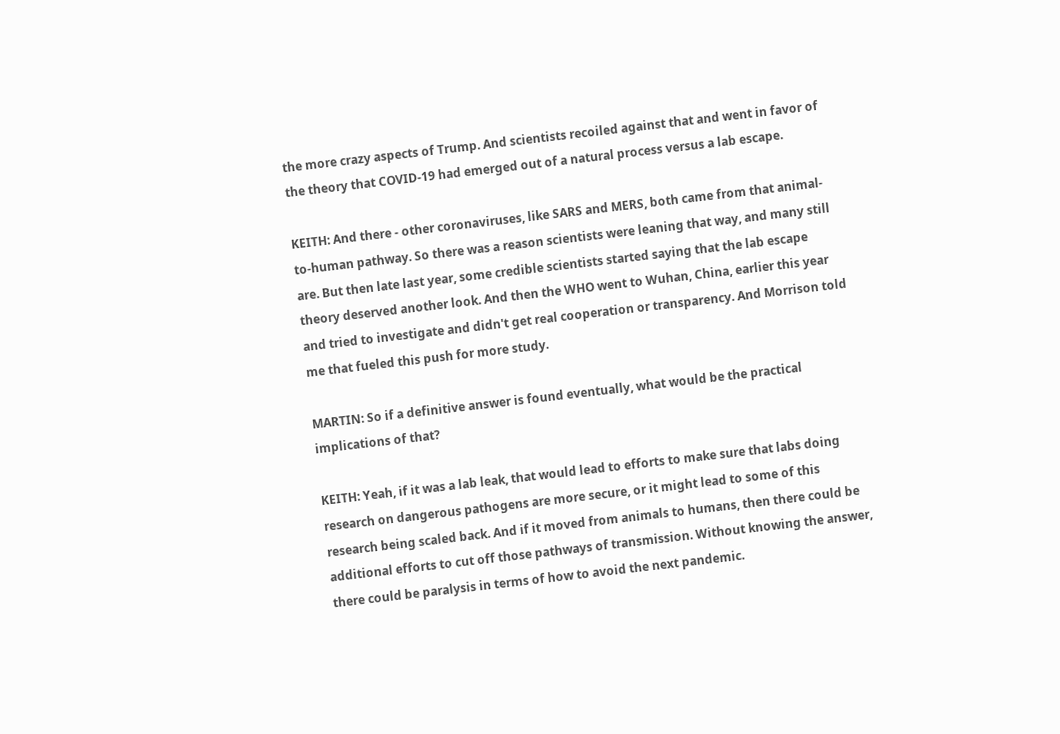the more crazy aspects of Trump. And scientists recoiled against that and went in favor of the theory that COVID-19 had emerged out of a natural process versus a lab escape.

KEITH: And there - other coronaviruses, like SARS and MERS, both came from that animal-to-human pathway. So there was a reason scientists were leaning that way, and many still are. But then late last year, some credible scientists started saying that the lab escape theory deserved another look. And then the WHO went to Wuhan, China, earlier this year and tried to investigate and didn't get real cooperation or transparency. And Morrison told me that fueled this push for more study.

MARTIN: So if a definitive answer is found eventually, what would be the practical implications of that?

KEITH: Yeah, if it was a lab leak, that would lead to efforts to make sure that labs doing research on dangerous pathogens are more secure, or it might lead to some of this research being scaled back. And if it moved from animals to humans, then there could be additional efforts to cut off those pathways of transmission. Without knowing the answer, there could be paralysis in terms of how to avoid the next pandemic.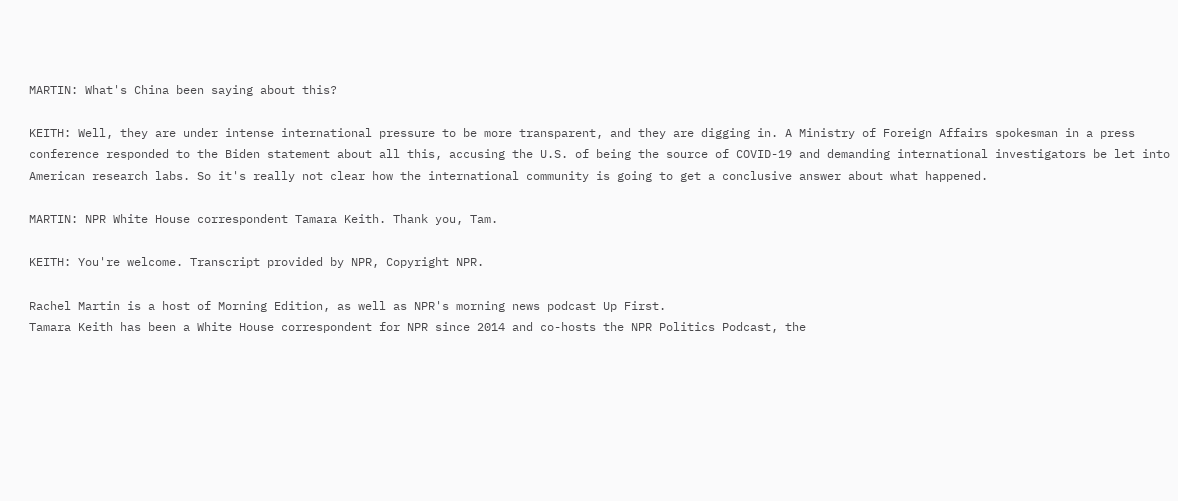MARTIN: What's China been saying about this?

KEITH: Well, they are under intense international pressure to be more transparent, and they are digging in. A Ministry of Foreign Affairs spokesman in a press conference responded to the Biden statement about all this, accusing the U.S. of being the source of COVID-19 and demanding international investigators be let into American research labs. So it's really not clear how the international community is going to get a conclusive answer about what happened.

MARTIN: NPR White House correspondent Tamara Keith. Thank you, Tam.

KEITH: You're welcome. Transcript provided by NPR, Copyright NPR.

Rachel Martin is a host of Morning Edition, as well as NPR's morning news podcast Up First.
Tamara Keith has been a White House correspondent for NPR since 2014 and co-hosts the NPR Politics Podcast, the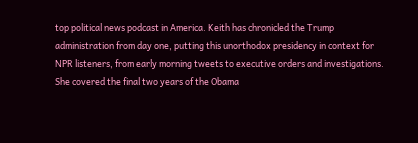top political news podcast in America. Keith has chronicled the Trump administration from day one, putting this unorthodox presidency in context for NPR listeners, from early morning tweets to executive orders and investigations. She covered the final two years of the Obama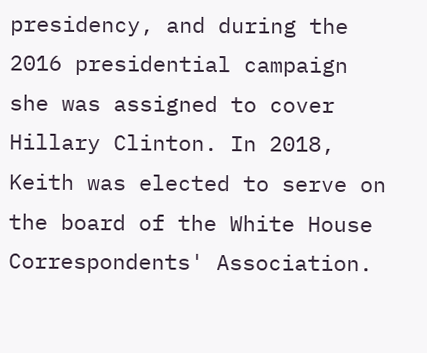presidency, and during the 2016 presidential campaign she was assigned to cover Hillary Clinton. In 2018, Keith was elected to serve on the board of the White House Correspondents' Association.